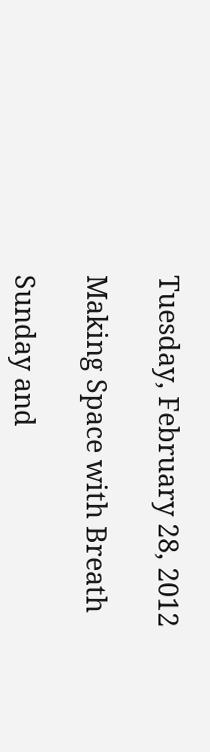Tuesday, February 28, 2012

Making Space with Breath

Sunday and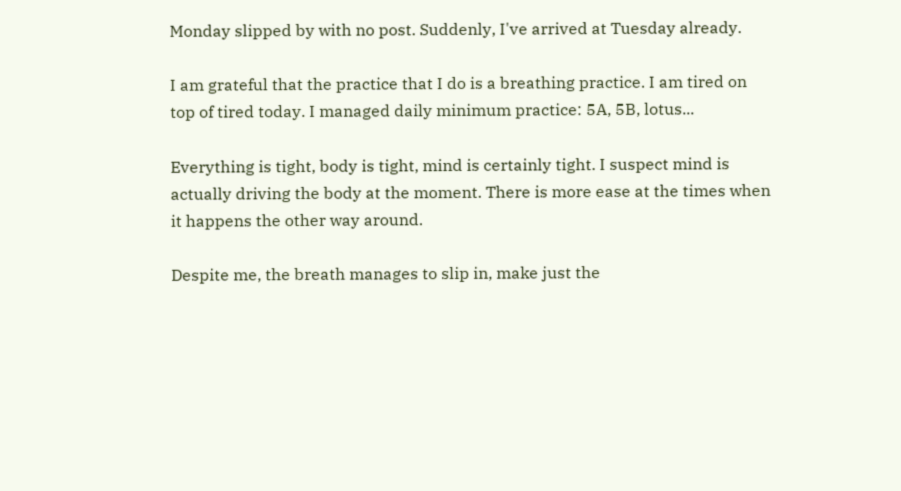Monday slipped by with no post. Suddenly, I've arrived at Tuesday already.

I am grateful that the practice that I do is a breathing practice. I am tired on top of tired today. I managed daily minimum practice: 5A, 5B, lotus...

Everything is tight, body is tight, mind is certainly tight. I suspect mind is actually driving the body at the moment. There is more ease at the times when it happens the other way around.

Despite me, the breath manages to slip in, make just the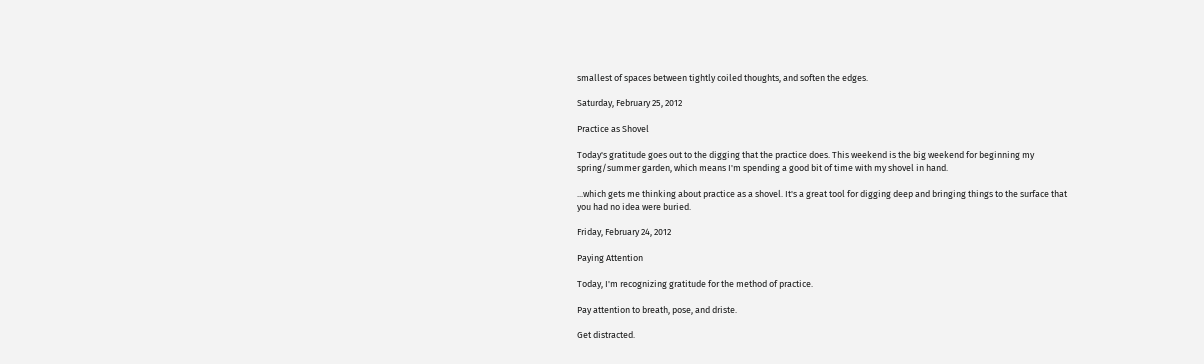smallest of spaces between tightly coiled thoughts, and soften the edges.

Saturday, February 25, 2012

Practice as Shovel

Today's gratitude goes out to the digging that the practice does. This weekend is the big weekend for beginning my spring/summer garden, which means I'm spending a good bit of time with my shovel in hand.

...which gets me thinking about practice as a shovel. It's a great tool for digging deep and bringing things to the surface that you had no idea were buried.

Friday, February 24, 2012

Paying Attention

Today, I'm recognizing gratitude for the method of practice.

Pay attention to breath, pose, and driste.

Get distracted.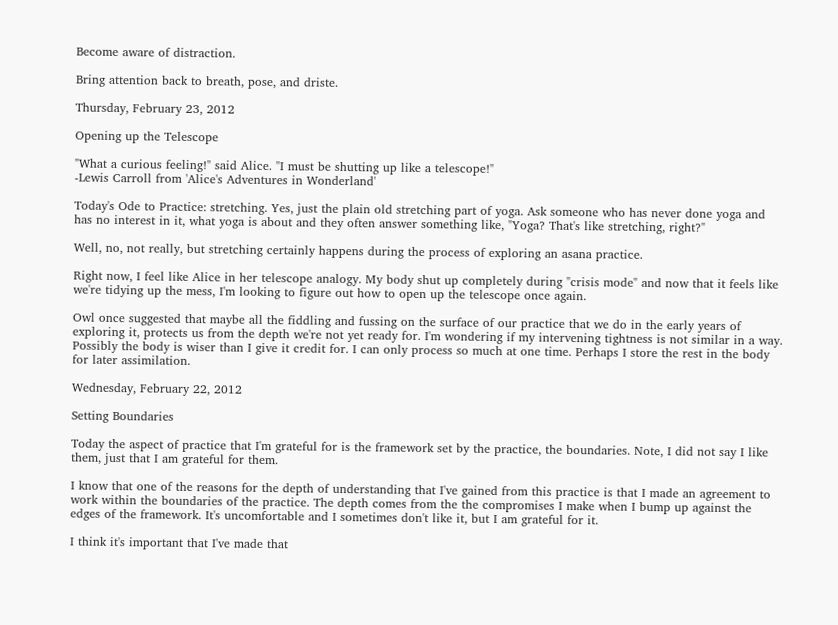Become aware of distraction.

Bring attention back to breath, pose, and driste.

Thursday, February 23, 2012

Opening up the Telescope

"What a curious feeling!" said Alice. "I must be shutting up like a telescope!"
-Lewis Carroll from 'Alice's Adventures in Wonderland'

Today's Ode to Practice: stretching. Yes, just the plain old stretching part of yoga. Ask someone who has never done yoga and has no interest in it, what yoga is about and they often answer something like, "Yoga? That's like stretching, right?"

Well, no, not really, but stretching certainly happens during the process of exploring an asana practice.

Right now, I feel like Alice in her telescope analogy. My body shut up completely during "crisis mode" and now that it feels like we're tidying up the mess, I'm looking to figure out how to open up the telescope once again.

Owl once suggested that maybe all the fiddling and fussing on the surface of our practice that we do in the early years of exploring it, protects us from the depth we're not yet ready for. I'm wondering if my intervening tightness is not similar in a way. Possibly the body is wiser than I give it credit for. I can only process so much at one time. Perhaps I store the rest in the body for later assimilation.

Wednesday, February 22, 2012

Setting Boundaries

Today the aspect of practice that I'm grateful for is the framework set by the practice, the boundaries. Note, I did not say I like them, just that I am grateful for them.

I know that one of the reasons for the depth of understanding that I've gained from this practice is that I made an agreement to work within the boundaries of the practice. The depth comes from the the compromises I make when I bump up against the edges of the framework. It's uncomfortable and I sometimes don't like it, but I am grateful for it.

I think it's important that I've made that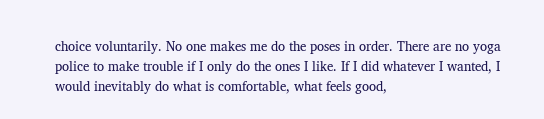choice voluntarily. No one makes me do the poses in order. There are no yoga police to make trouble if I only do the ones I like. If I did whatever I wanted, I would inevitably do what is comfortable, what feels good,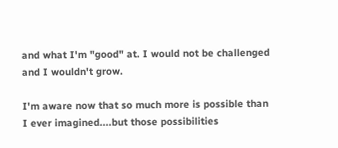and what I'm "good" at. I would not be challenged and I wouldn't grow.

I'm aware now that so much more is possible than I ever imagined....but those possibilities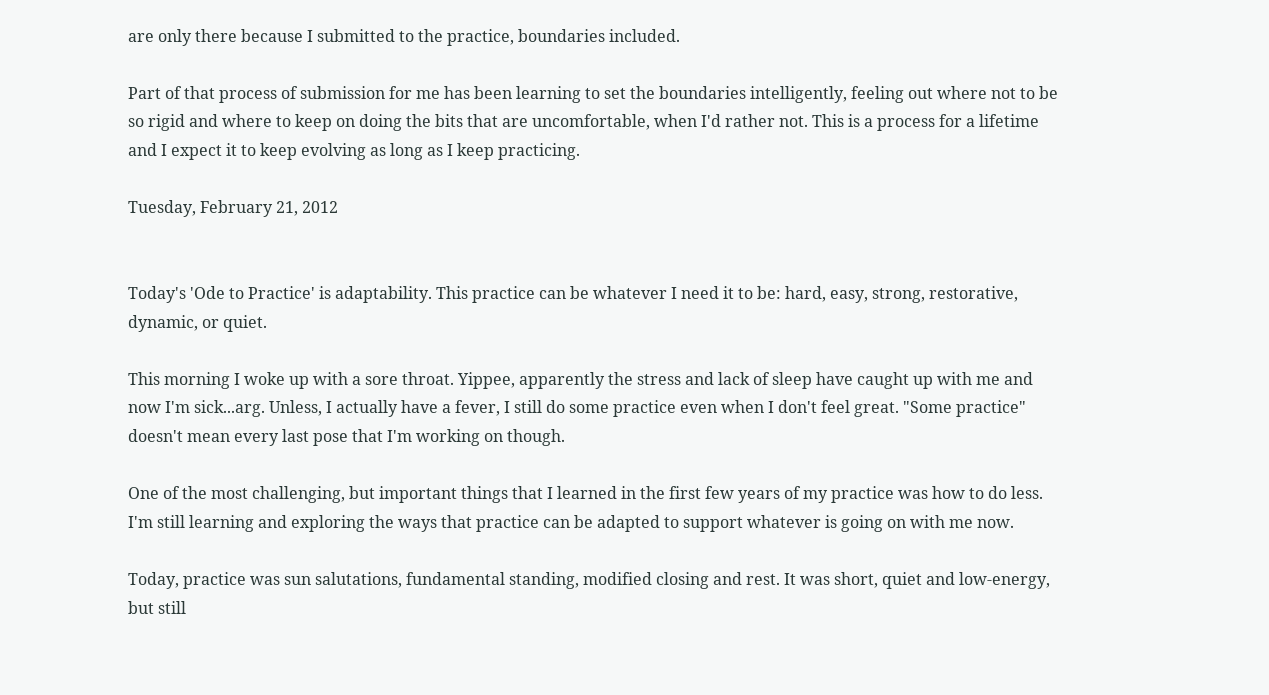are only there because I submitted to the practice, boundaries included.

Part of that process of submission for me has been learning to set the boundaries intelligently, feeling out where not to be so rigid and where to keep on doing the bits that are uncomfortable, when I'd rather not. This is a process for a lifetime and I expect it to keep evolving as long as I keep practicing.

Tuesday, February 21, 2012


Today's 'Ode to Practice' is adaptability. This practice can be whatever I need it to be: hard, easy, strong, restorative, dynamic, or quiet.

This morning I woke up with a sore throat. Yippee, apparently the stress and lack of sleep have caught up with me and now I'm sick...arg. Unless, I actually have a fever, I still do some practice even when I don't feel great. "Some practice" doesn't mean every last pose that I'm working on though.

One of the most challenging, but important things that I learned in the first few years of my practice was how to do less. I'm still learning and exploring the ways that practice can be adapted to support whatever is going on with me now.

Today, practice was sun salutations, fundamental standing, modified closing and rest. It was short, quiet and low-energy, but still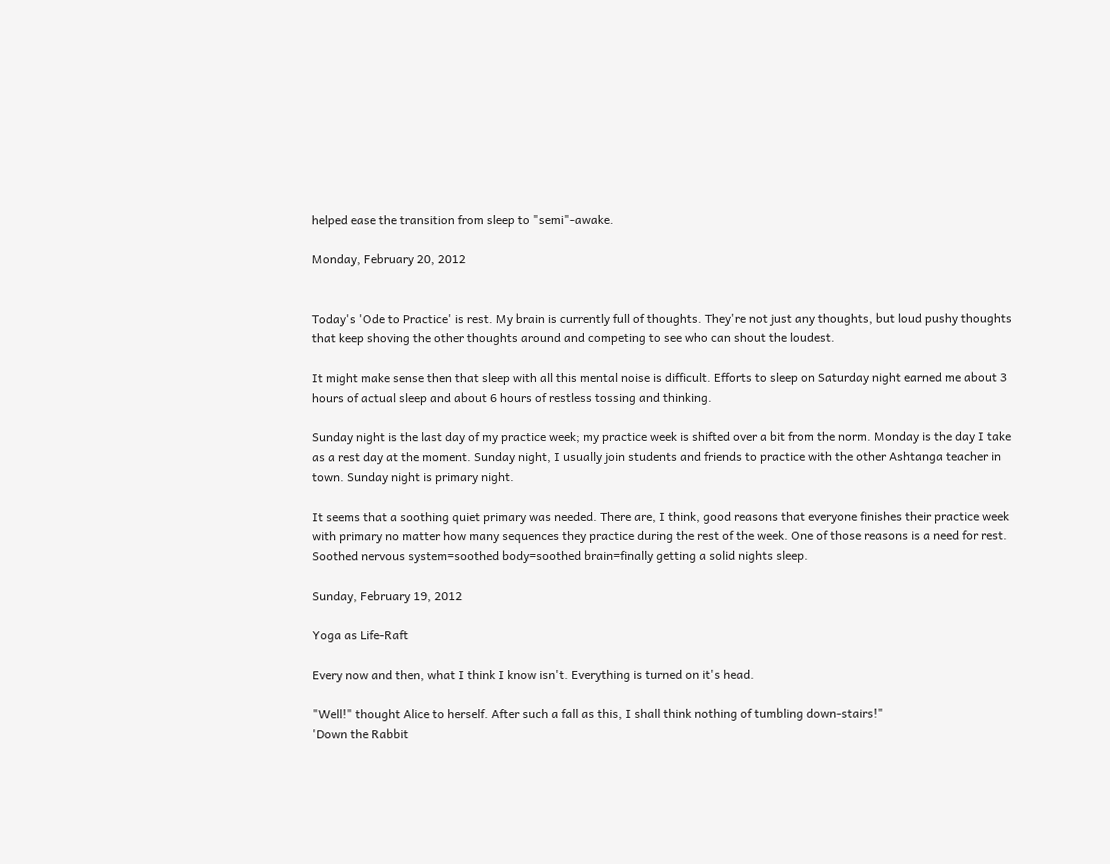helped ease the transition from sleep to "semi"-awake.

Monday, February 20, 2012


Today's 'Ode to Practice' is rest. My brain is currently full of thoughts. They're not just any thoughts, but loud pushy thoughts that keep shoving the other thoughts around and competing to see who can shout the loudest.

It might make sense then that sleep with all this mental noise is difficult. Efforts to sleep on Saturday night earned me about 3 hours of actual sleep and about 6 hours of restless tossing and thinking.

Sunday night is the last day of my practice week; my practice week is shifted over a bit from the norm. Monday is the day I take as a rest day at the moment. Sunday night, I usually join students and friends to practice with the other Ashtanga teacher in town. Sunday night is primary night.

It seems that a soothing quiet primary was needed. There are, I think, good reasons that everyone finishes their practice week with primary no matter how many sequences they practice during the rest of the week. One of those reasons is a need for rest.
Soothed nervous system=soothed body=soothed brain=finally getting a solid nights sleep.

Sunday, February 19, 2012

Yoga as Life-Raft

Every now and then, what I think I know isn't. Everything is turned on it's head.

"Well!" thought Alice to herself. After such a fall as this, I shall think nothing of tumbling down-stairs!"
'Down the Rabbit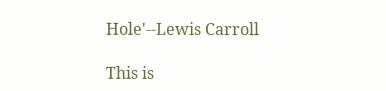Hole'--Lewis Carroll

This is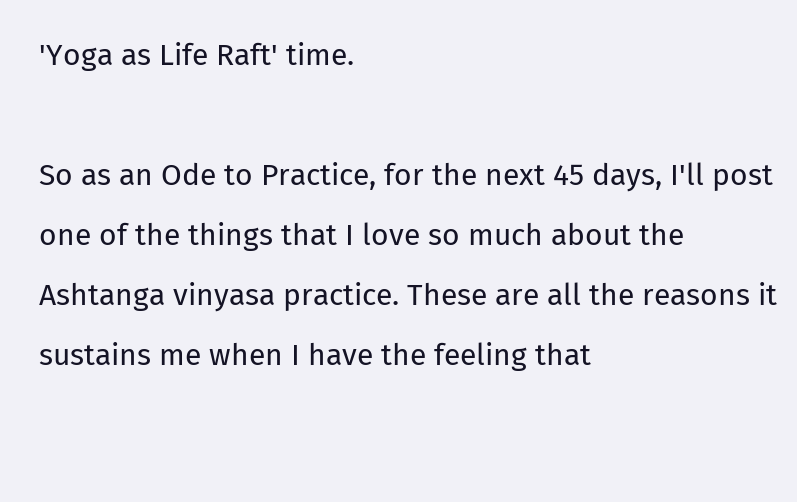'Yoga as Life Raft' time.

So as an Ode to Practice, for the next 45 days, I'll post one of the things that I love so much about the Ashtanga vinyasa practice. These are all the reasons it sustains me when I have the feeling that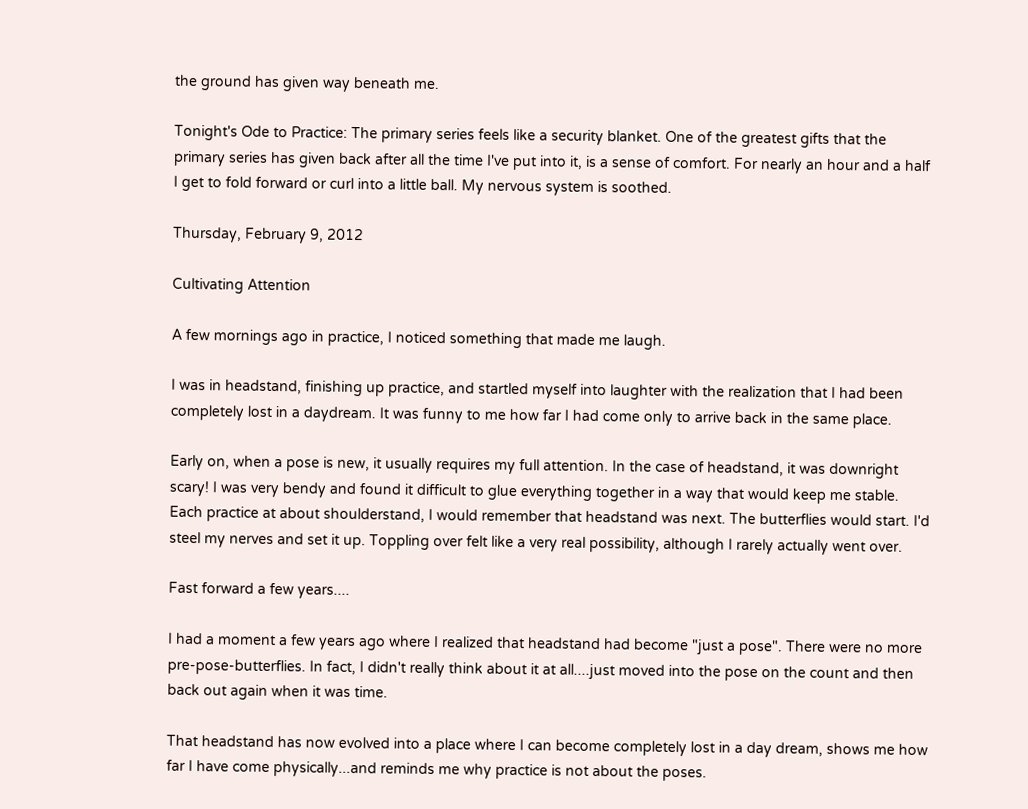the ground has given way beneath me.

Tonight's Ode to Practice: The primary series feels like a security blanket. One of the greatest gifts that the primary series has given back after all the time I've put into it, is a sense of comfort. For nearly an hour and a half I get to fold forward or curl into a little ball. My nervous system is soothed.

Thursday, February 9, 2012

Cultivating Attention

A few mornings ago in practice, I noticed something that made me laugh.

I was in headstand, finishing up practice, and startled myself into laughter with the realization that I had been completely lost in a daydream. It was funny to me how far I had come only to arrive back in the same place.

Early on, when a pose is new, it usually requires my full attention. In the case of headstand, it was downright scary! I was very bendy and found it difficult to glue everything together in a way that would keep me stable. Each practice at about shoulderstand, I would remember that headstand was next. The butterflies would start. I'd steel my nerves and set it up. Toppling over felt like a very real possibility, although I rarely actually went over.

Fast forward a few years....

I had a moment a few years ago where I realized that headstand had become "just a pose". There were no more pre-pose-butterflies. In fact, I didn't really think about it at all....just moved into the pose on the count and then back out again when it was time.

That headstand has now evolved into a place where I can become completely lost in a day dream, shows me how far I have come physically...and reminds me why practice is not about the poses.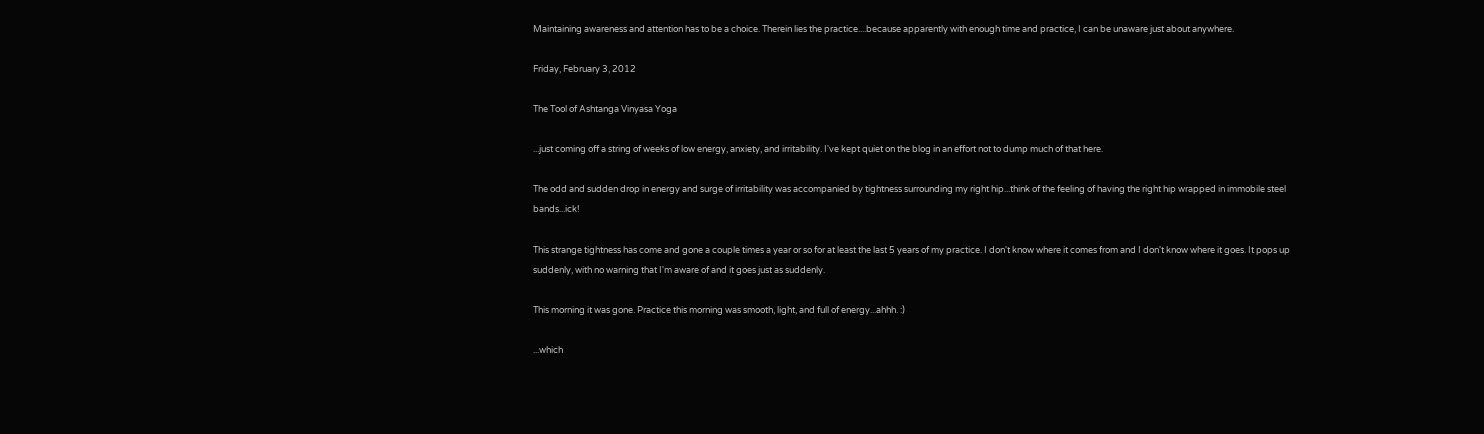Maintaining awareness and attention has to be a choice. Therein lies the practice....because apparently with enough time and practice, I can be unaware just about anywhere.

Friday, February 3, 2012

The Tool of Ashtanga Vinyasa Yoga

...just coming off a string of weeks of low energy, anxiety, and irritability. I've kept quiet on the blog in an effort not to dump much of that here.

The odd and sudden drop in energy and surge of irritability was accompanied by tightness surrounding my right hip...think of the feeling of having the right hip wrapped in immobile steel bands...ick!

This strange tightness has come and gone a couple times a year or so for at least the last 5 years of my practice. I don't know where it comes from and I don't know where it goes. It pops up suddenly, with no warning that I'm aware of and it goes just as suddenly.

This morning it was gone. Practice this morning was smooth, light, and full of energy...ahhh. :)

...which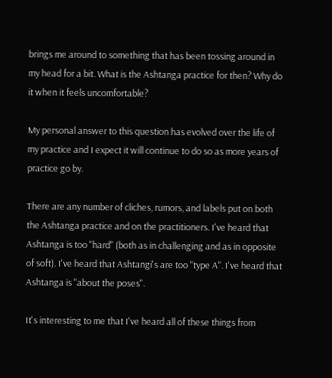brings me around to something that has been tossing around in my head for a bit. What is the Ashtanga practice for then? Why do it when it feels uncomfortable?

My personal answer to this question has evolved over the life of my practice and I expect it will continue to do so as more years of practice go by.

There are any number of cliches, rumors, and labels put on both the Ashtanga practice and on the practitioners. I've heard that Ashtanga is too "hard" (both as in challenging and as in opposite of soft). I've heard that Ashtangi's are too "type A". I've heard that Ashtanga is "about the poses".

It's interesting to me that I've heard all of these things from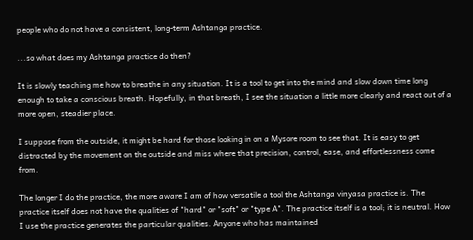people who do not have a consistent, long-term Ashtanga practice.

...so what does my Ashtanga practice do then?

It is slowly teaching me how to breathe in any situation. It is a tool to get into the mind and slow down time long enough to take a conscious breath. Hopefully, in that breath, I see the situation a little more clearly and react out of a more open, steadier place.

I suppose from the outside, it might be hard for those looking in on a Mysore room to see that. It is easy to get distracted by the movement on the outside and miss where that precision, control, ease, and effortlessness come from.

The longer I do the practice, the more aware I am of how versatile a tool the Ashtanga vinyasa practice is. The practice itself does not have the qualities of "hard" or "soft" or "type A". The practice itself is a tool; it is neutral. How I use the practice generates the particular qualities. Anyone who has maintained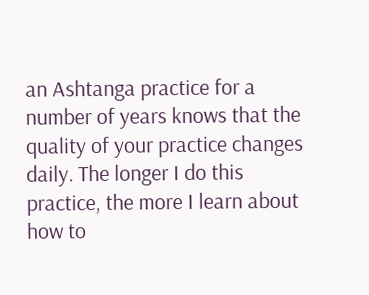an Ashtanga practice for a number of years knows that the quality of your practice changes daily. The longer I do this practice, the more I learn about how to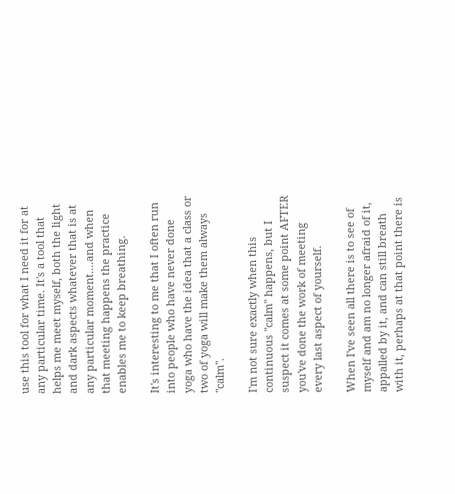use this tool for what I need it for at any particular time. It's a tool that helps me meet myself, both the light and dark aspects whatever that is at any particular moment....and when that meeting happens the practice enables me to keep breathing.

It's interesting to me that I often run into people who have never done yoga who have the idea that a class or two of yoga will make them always "calm".

I'm not sure exactly when this continuous "calm" happens, but I suspect it comes at some point AFTER you've done the work of meeting every last aspect of yourself.

When I've seen all there is to see of myself and am no longer afraid of it, appalled by it, and can still breath with it, perhaps at that point there is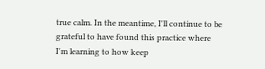true calm. In the meantime, I'll continue to be grateful to have found this practice where I'm learning to how keep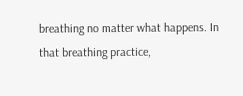breathing no matter what happens. In that breathing practice,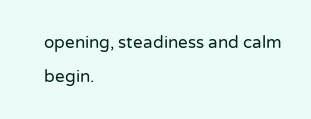opening, steadiness and calm begin.